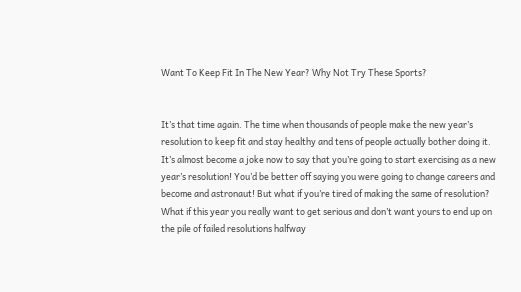Want To Keep Fit In The New Year? Why Not Try These Sports?


It’s that time again. The time when thousands of people make the new year’s resolution to keep fit and stay healthy and tens of people actually bother doing it. It’s almost become a joke now to say that you’re going to start exercising as a new year’s resolution! You’d be better off saying you were going to change careers and become and astronaut! But what if you’re tired of making the same of resolution? What if this year you really want to get serious and don’t want yours to end up on the pile of failed resolutions halfway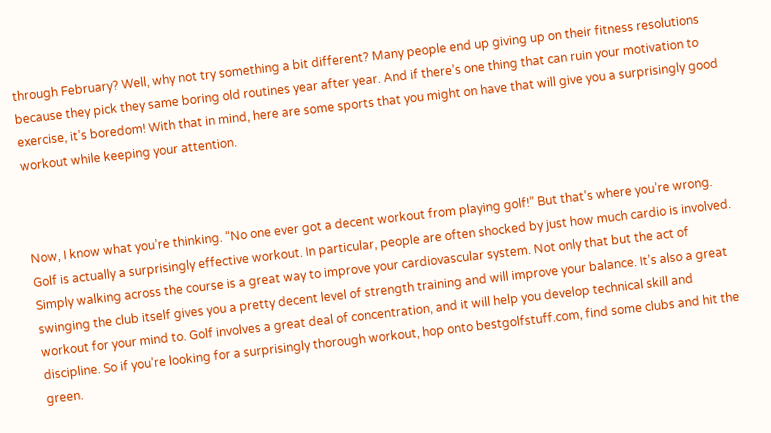through February? Well, why not try something a bit different? Many people end up giving up on their fitness resolutions because they pick they same boring old routines year after year. And if there’s one thing that can ruin your motivation to exercise, it’s boredom! With that in mind, here are some sports that you might on have that will give you a surprisingly good workout while keeping your attention.



Now, I know what you’re thinking. “No one ever got a decent workout from playing golf!” But that’s where you’re wrong. Golf is actually a surprisingly effective workout. In particular, people are often shocked by just how much cardio is involved. Simply walking across the course is a great way to improve your cardiovascular system. Not only that but the act of swinging the club itself gives you a pretty decent level of strength training and will improve your balance. It’s also a great workout for your mind to. Golf involves a great deal of concentration, and it will help you develop technical skill and discipline. So if you’re looking for a surprisingly thorough workout, hop onto bestgolfstuff.com, find some clubs and hit the green.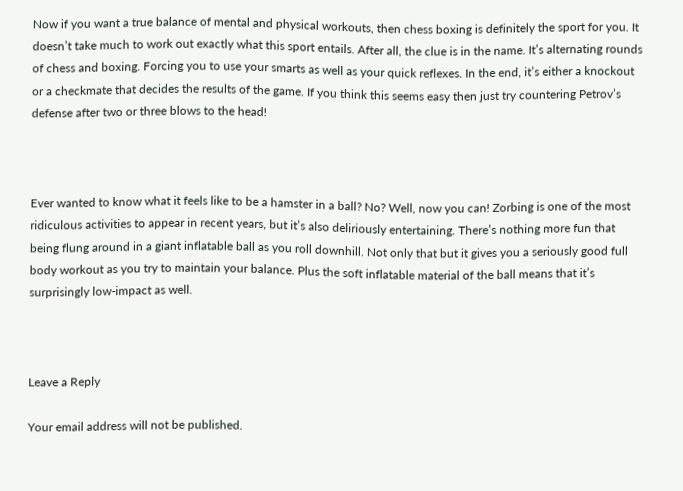Now if you want a true balance of mental and physical workouts, then chess boxing is definitely the sport for you. It doesn’t take much to work out exactly what this sport entails. After all, the clue is in the name. It’s alternating rounds of chess and boxing. Forcing you to use your smarts as well as your quick reflexes. In the end, it’s either a knockout or a checkmate that decides the results of the game. If you think this seems easy then just try countering Petrov’s defense after two or three blows to the head!



Ever wanted to know what it feels like to be a hamster in a ball? No? Well, now you can! Zorbing is one of the most ridiculous activities to appear in recent years, but it’s also deliriously entertaining. There’s nothing more fun that being flung around in a giant inflatable ball as you roll downhill. Not only that but it gives you a seriously good full body workout as you try to maintain your balance. Plus the soft inflatable material of the ball means that it’s surprisingly low-impact as well.



Leave a Reply

Your email address will not be published.